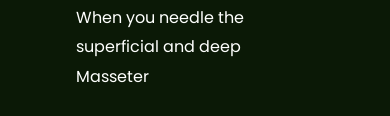When you needle the superficial and deep Masseter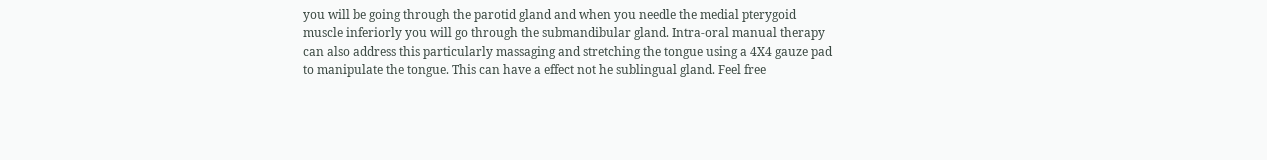you will be going through the parotid gland and when you needle the medial pterygoid muscle inferiorly you will go through the submandibular gland. Intra-oral manual therapy can also address this particularly massaging and stretching the tongue using a 4X4 gauze pad to manipulate the tongue. This can have a effect not he sublingual gland. Feel free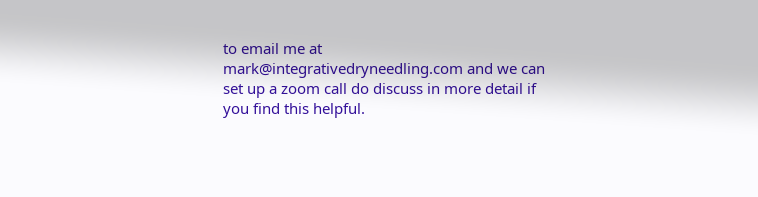to email me at mark@integrativedryneedling.com and we can set up a zoom call do discuss in more detail if you find this helpful.